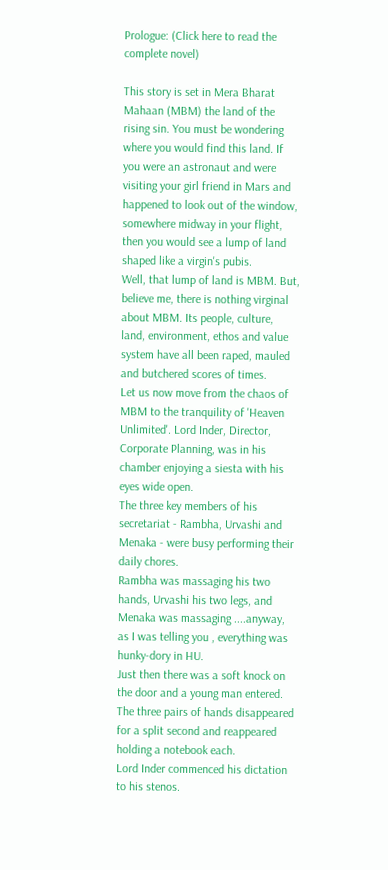Prologue: (Click here to read the complete novel)

This story is set in Mera Bharat Mahaan (MBM) the land of the rising sin. You must be wondering where you would find this land. If you were an astronaut and were visiting your girl friend in Mars and happened to look out of the window, somewhere midway in your flight, then you would see a lump of land shaped like a virgin's pubis.
Well, that lump of land is MBM. But, believe me, there is nothing virginal about MBM. Its people, culture, land, environment, ethos and value system have all been raped, mauled and butchered scores of times.
Let us now move from the chaos of MBM to the tranquility of 'Heaven Unlimited'. Lord Inder, Director, Corporate Planning, was in his chamber enjoying a siesta with his eyes wide open.
The three key members of his secretariat - Rambha, Urvashi and Menaka - were busy performing their daily chores.
Rambha was massaging his two hands, Urvashi his two legs, and Menaka was massaging ....anyway, as I was telling you , everything was hunky-dory in HU.
Just then there was a soft knock on the door and a young man entered. The three pairs of hands disappeared for a split second and reappeared holding a notebook each.
Lord Inder commenced his dictation to his stenos.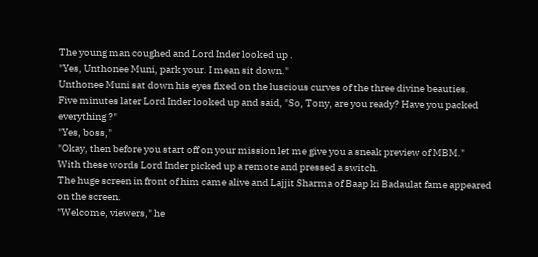The young man coughed and Lord Inder looked up .
"Yes, Unthonee Muni, park your. I mean sit down."
Unthonee Muni sat down his eyes fixed on the luscious curves of the three divine beauties.
Five minutes later Lord Inder looked up and said, "So, Tony, are you ready? Have you packed everything ?"
"Yes, boss,"
"Okay, then before you start off on your mission let me give you a sneak preview of MBM."
With these words Lord Inder picked up a remote and pressed a switch.
The huge screen in front of him came alive and Lajjit Sharma of Baap ki Badaulat fame appeared on the screen.
"Welcome, viewers," he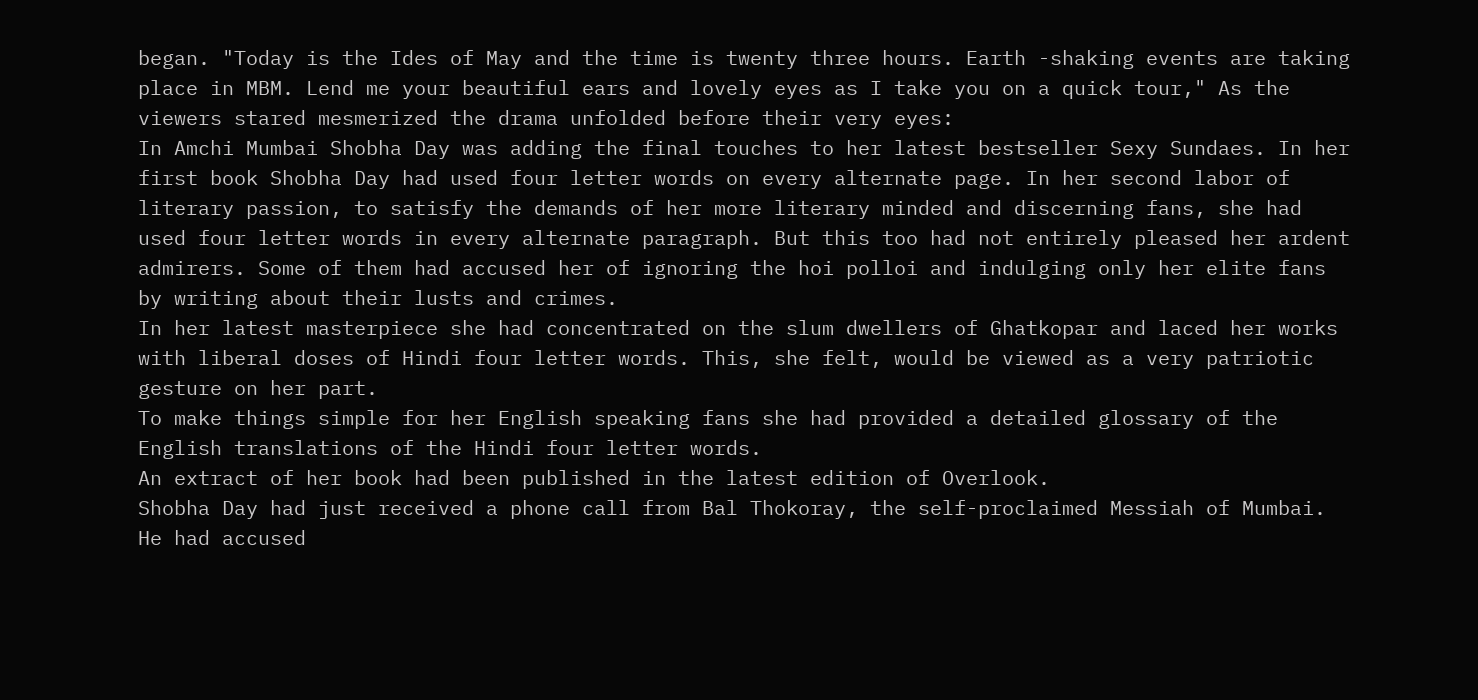began. "Today is the Ides of May and the time is twenty three hours. Earth -shaking events are taking place in MBM. Lend me your beautiful ears and lovely eyes as I take you on a quick tour," As the viewers stared mesmerized the drama unfolded before their very eyes:
In Amchi Mumbai Shobha Day was adding the final touches to her latest bestseller Sexy Sundaes. In her first book Shobha Day had used four letter words on every alternate page. In her second labor of literary passion, to satisfy the demands of her more literary minded and discerning fans, she had used four letter words in every alternate paragraph. But this too had not entirely pleased her ardent admirers. Some of them had accused her of ignoring the hoi polloi and indulging only her elite fans by writing about their lusts and crimes.
In her latest masterpiece she had concentrated on the slum dwellers of Ghatkopar and laced her works with liberal doses of Hindi four letter words. This, she felt, would be viewed as a very patriotic gesture on her part.
To make things simple for her English speaking fans she had provided a detailed glossary of the English translations of the Hindi four letter words.
An extract of her book had been published in the latest edition of Overlook.
Shobha Day had just received a phone call from Bal Thokoray, the self-proclaimed Messiah of Mumbai.
He had accused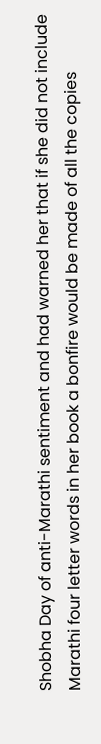Shobha Day of anti-Marathi sentiment and had warned her that if she did not include Marathi four letter words in her book a bonfire would be made of all the copies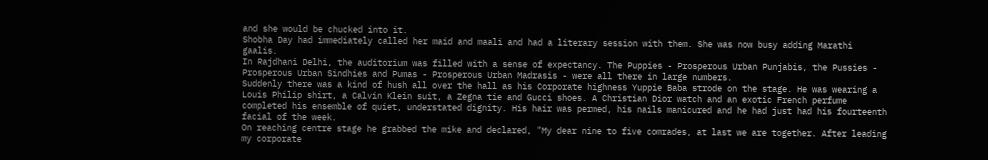and she would be chucked into it.
Shobha Day had immediately called her maid and maali and had a literary session with them. She was now busy adding Marathi gaalis.
In Rajdhani Delhi, the auditorium was filled with a sense of expectancy. The Puppies - Prosperous Urban Punjabis, the Pussies - Prosperous Urban Sindhies and Pumas - Prosperous Urban Madrasis - were all there in large numbers.
Suddenly there was a kind of hush all over the hall as his Corporate highness Yuppie Baba strode on the stage. He was wearing a Louis Philip shirt, a Calvin Klein suit, a Zegna tie and Gucci shoes. A Christian Dior watch and an exotic French perfume completed his ensemble of quiet, understated dignity. His hair was permed, his nails manicured and he had just had his fourteenth facial of the week.
On reaching centre stage he grabbed the mike and declared, "My dear nine to five comrades, at last we are together. After leading my corporate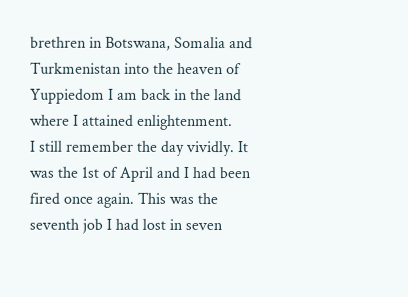brethren in Botswana, Somalia and Turkmenistan into the heaven of Yuppiedom I am back in the land where I attained enlightenment.
I still remember the day vividly. It was the 1st of April and I had been fired once again. This was the seventh job I had lost in seven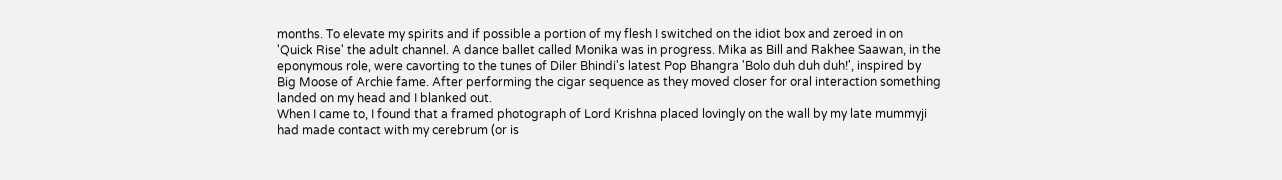months. To elevate my spirits and if possible a portion of my flesh I switched on the idiot box and zeroed in on 'Quick Rise' the adult channel. A dance ballet called Monika was in progress. Mika as Bill and Rakhee Saawan, in the eponymous role, were cavorting to the tunes of Diler Bhindi's latest Pop Bhangra 'Bolo duh duh duh!', inspired by Big Moose of Archie fame. After performing the cigar sequence as they moved closer for oral interaction something landed on my head and I blanked out.
When I came to, I found that a framed photograph of Lord Krishna placed lovingly on the wall by my late mummyji had made contact with my cerebrum (or is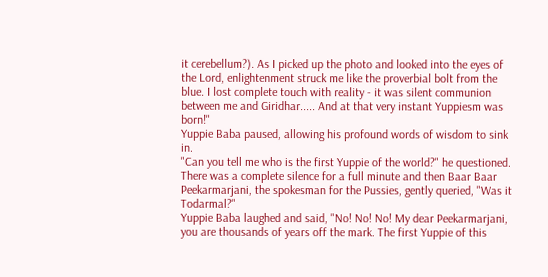it cerebellum?). As I picked up the photo and looked into the eyes of the Lord, enlightenment struck me like the proverbial bolt from the blue. I lost complete touch with reality - it was silent communion between me and Giridhar..... And at that very instant Yuppiesm was born!"
Yuppie Baba paused, allowing his profound words of wisdom to sink in.
"Can you tell me who is the first Yuppie of the world?" he questioned.
There was a complete silence for a full minute and then Baar Baar Peekarmarjani, the spokesman for the Pussies, gently queried, "Was it Todarmal?"
Yuppie Baba laughed and said, "No! No! No! My dear Peekarmarjani, you are thousands of years off the mark. The first Yuppie of this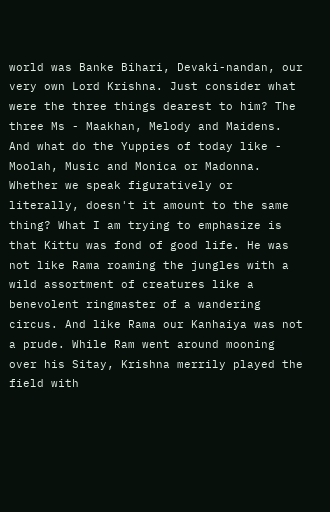world was Banke Bihari, Devaki-nandan, our very own Lord Krishna. Just consider what were the three things dearest to him? The three Ms - Maakhan, Melody and Maidens. And what do the Yuppies of today like - Moolah, Music and Monica or Madonna. Whether we speak figuratively or literally, doesn't it amount to the same thing? What I am trying to emphasize is that Kittu was fond of good life. He was not like Rama roaming the jungles with a wild assortment of creatures like a benevolent ringmaster of a wandering circus. And like Rama our Kanhaiya was not a prude. While Ram went around mooning over his Sitay, Krishna merrily played the field with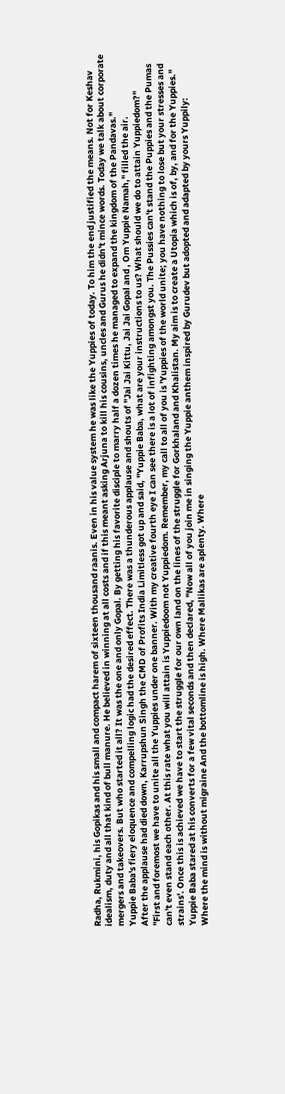Radha, Rukmini, his Gopikas and his small and compact harem of sixteen thousand raanis. Even in his value system he was like the Yuppies of today. To him the end justified the means. Not for Keshav idealism, duty and all that kind of bull manure. He believed in winning at all costs and if this meant asking Arjuna to kill his cousins, uncles and Gurus he didn't mince words. Today we talk about corporate mergers and takeovers. But who started it all? It was the one and only Gopal. By getting his favorite disciple to marry half a dozen times he managed to expand the kingdom of the Pandavas."
Yuppie Baba's fiery eloquence and compelling logic had the desired effect. There was a thunderous applause and shouts of "Jai Jai Kittu, Jai Jai Gopal and , Om Yuppie Namah," filled the air.
After the applause had died down, Karrupshun Singh the CMD of Profits India Limitless got up and said, "Yuppie Baba, what are your instructions to us? What should we do to attain Yuppiedom?"
"First and foremost we have to unite all the Yuppies under one banner. With my creative fourth eye I can see there is a lot of infighting amongst you. The Pussies can't stand the Puppies and the Pumas can't even stand each other. At this rate what you will attain is Yuppiedoom not Yuppiedom. Remember, my call to all of you is 'Yuppies of the world unite; you have nothing to lose but your stresses and strains'. Once this is achieved we have to start the struggle for our own land on the lines of the struggle for Gorkhaland and Khalistan. My aim is to create a Utopia which is of, by, and for the Yuppies."
Yuppie Baba stared at his converts for a few vital seconds and then declared, "Now all of you join me in singing the Yuppie anthem inspired by Gurudev but adopted and adapted by yours Yuppily:
Where the mind is without migraine And the bottomline is high. Where Mallikas are aplenty. Where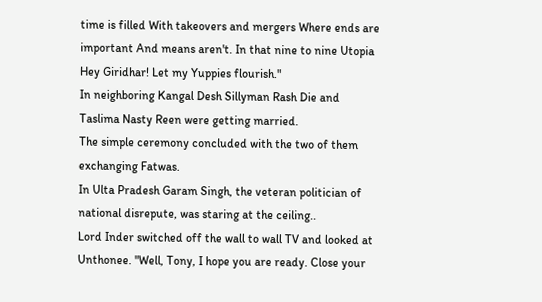time is filled With takeovers and mergers Where ends are important And means aren't. In that nine to nine Utopia Hey Giridhar! Let my Yuppies flourish."
In neighboring Kangal Desh Sillyman Rash Die and Taslima Nasty Reen were getting married.
The simple ceremony concluded with the two of them exchanging Fatwas.
In Ulta Pradesh Garam Singh, the veteran politician of national disrepute, was staring at the ceiling..
Lord Inder switched off the wall to wall TV and looked at Unthonee. "Well, Tony, I hope you are ready. Close your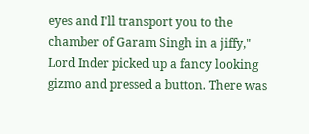eyes and I'll transport you to the chamber of Garam Singh in a jiffy," Lord Inder picked up a fancy looking gizmo and pressed a button. There was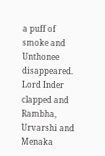a puff of smoke and Unthonee disappeared.
Lord Inder clapped and Rambha, Urvarshi and Menaka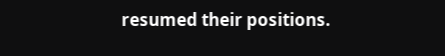resumed their positions.